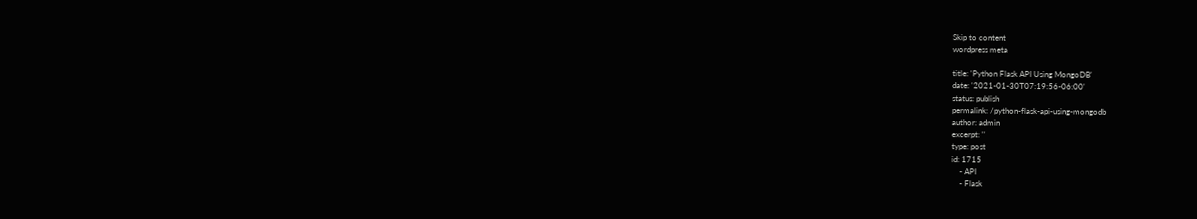Skip to content
wordpress meta

title: 'Python Flask API Using MongoDB'
date: '2021-01-30T07:19:56-06:00'
status: publish
permalink: /python-flask-api-using-mongodb
author: admin
excerpt: ''
type: post
id: 1715
    - API
    - Flask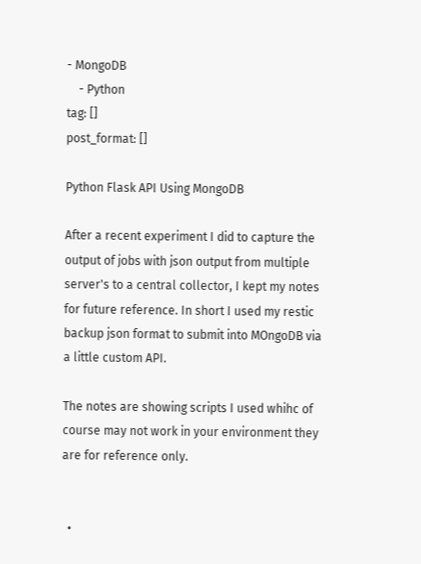- MongoDB
    - Python
tag: []
post_format: []

Python Flask API Using MongoDB

After a recent experiment I did to capture the output of jobs with json output from multiple server's to a central collector, I kept my notes for future reference. In short I used my restic backup json format to submit into MOngoDB via a little custom API.

The notes are showing scripts I used whihc of course may not work in your environment they are for reference only.


  •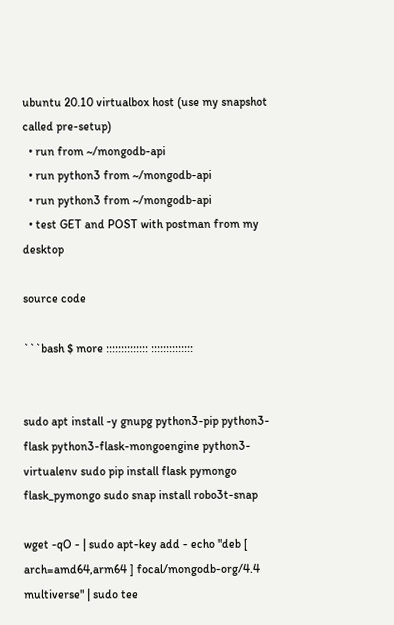ubuntu 20.10 virtualbox host (use my snapshot called pre-setup)
  • run from ~/mongodb-api
  • run python3 from ~/mongodb-api
  • run python3 from ~/mongodb-api
  • test GET and POST with postman from my desktop

source code

```bash $ more :::::::::::::: ::::::::::::::


sudo apt install -y gnupg python3-pip python3-flask python3-flask-mongoengine python3-virtualenv sudo pip install flask pymongo flask_pymongo sudo snap install robo3t-snap

wget -qO - | sudo apt-key add - echo "deb [ arch=amd64,arm64 ] focal/mongodb-org/4.4 multiverse" | sudo tee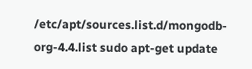/etc/apt/sources.list.d/mongodb-org-4.4.list sudo apt-get update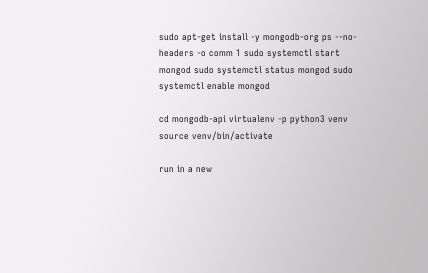sudo apt-get install -y mongodb-org ps --no-headers -o comm 1 sudo systemctl start mongod sudo systemctl status mongod sudo systemctl enable mongod

cd mongodb-api virtualenv -p python3 venv source venv/bin/activate

run in a new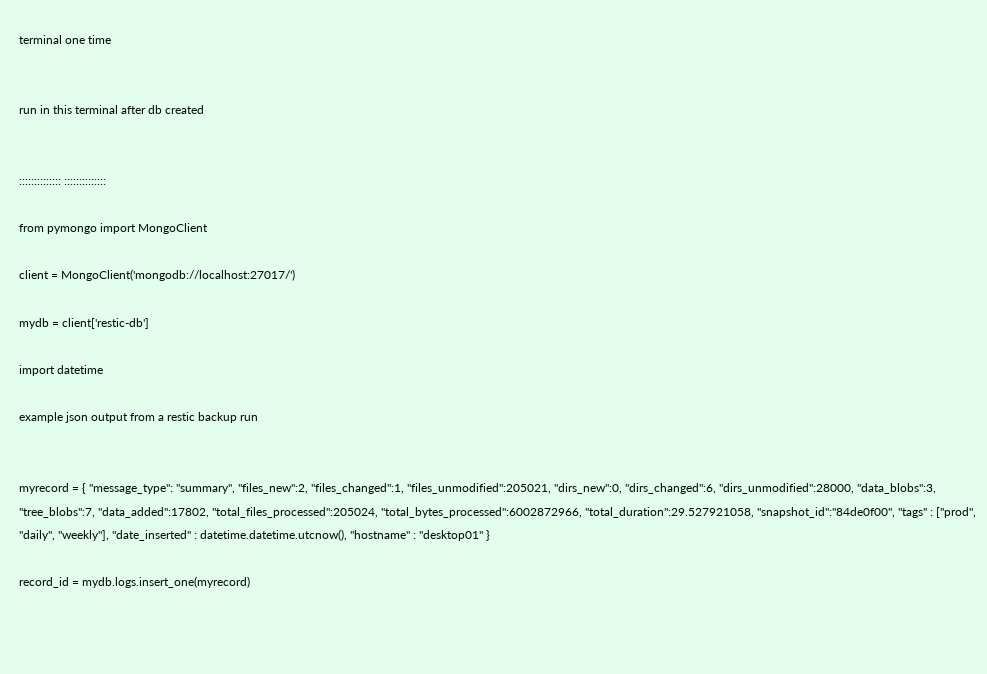terminal one time


run in this terminal after db created


:::::::::::::: ::::::::::::::

from pymongo import MongoClient

client = MongoClient('mongodb://localhost:27017/')

mydb = client['restic-db']

import datetime

example json output from a restic backup run


myrecord = { "message_type": "summary", "files_new":2, "files_changed":1, "files_unmodified":205021, "dirs_new":0, "dirs_changed":6, "dirs_unmodified":28000, "data_blobs":3, "tree_blobs":7, "data_added":17802, "total_files_processed":205024, "total_bytes_processed":6002872966, "total_duration":29.527921058, "snapshot_id":"84de0f00", "tags" : ["prod", "daily", "weekly"], "date_inserted" : datetime.datetime.utcnow(), "hostname" : "desktop01" }

record_id = mydb.logs.insert_one(myrecord)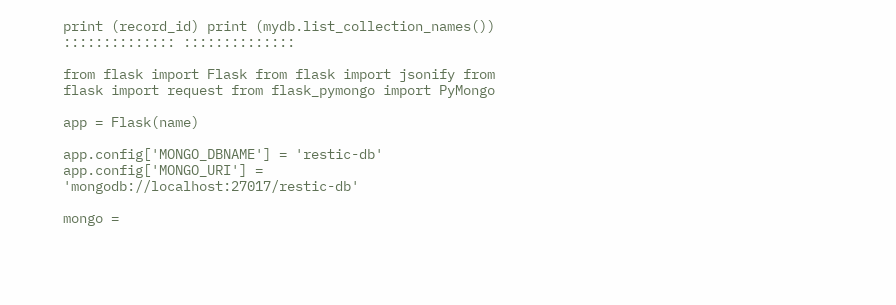print (record_id) print (mydb.list_collection_names()) :::::::::::::: ::::::::::::::

from flask import Flask from flask import jsonify from flask import request from flask_pymongo import PyMongo

app = Flask(name)

app.config['MONGO_DBNAME'] = 'restic-db' app.config['MONGO_URI'] = 'mongodb://localhost:27017/restic-db'

mongo =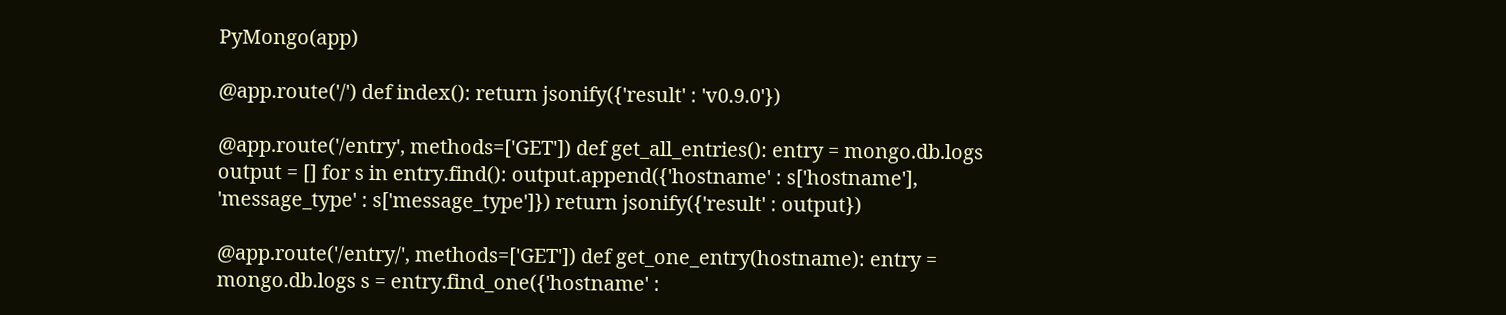PyMongo(app)

@app.route('/') def index(): return jsonify({'result' : 'v0.9.0'})

@app.route('/entry', methods=['GET']) def get_all_entries(): entry = mongo.db.logs output = [] for s in entry.find(): output.append({'hostname' : s['hostname'], 'message_type' : s['message_type']}) return jsonify({'result' : output})

@app.route('/entry/', methods=['GET']) def get_one_entry(hostname): entry = mongo.db.logs s = entry.find_one({'hostname' :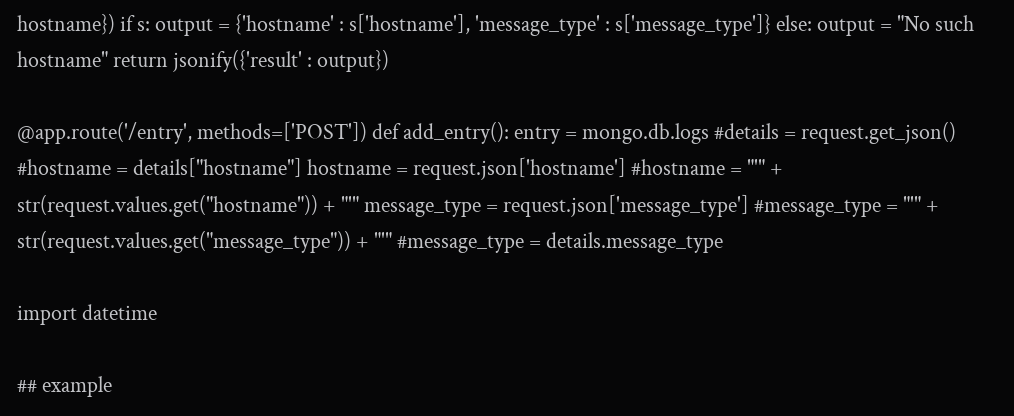hostname}) if s: output = {'hostname' : s['hostname'], 'message_type' : s['message_type']} else: output = "No such hostname" return jsonify({'result' : output})

@app.route('/entry', methods=['POST']) def add_entry(): entry = mongo.db.logs #details = request.get_json() #hostname = details["hostname"] hostname = request.json['hostname'] #hostname = "'" + str(request.values.get("hostname")) + "'" message_type = request.json['message_type'] #message_type = "'" + str(request.values.get("message_type")) + "'" #message_type = details.message_type

import datetime

## example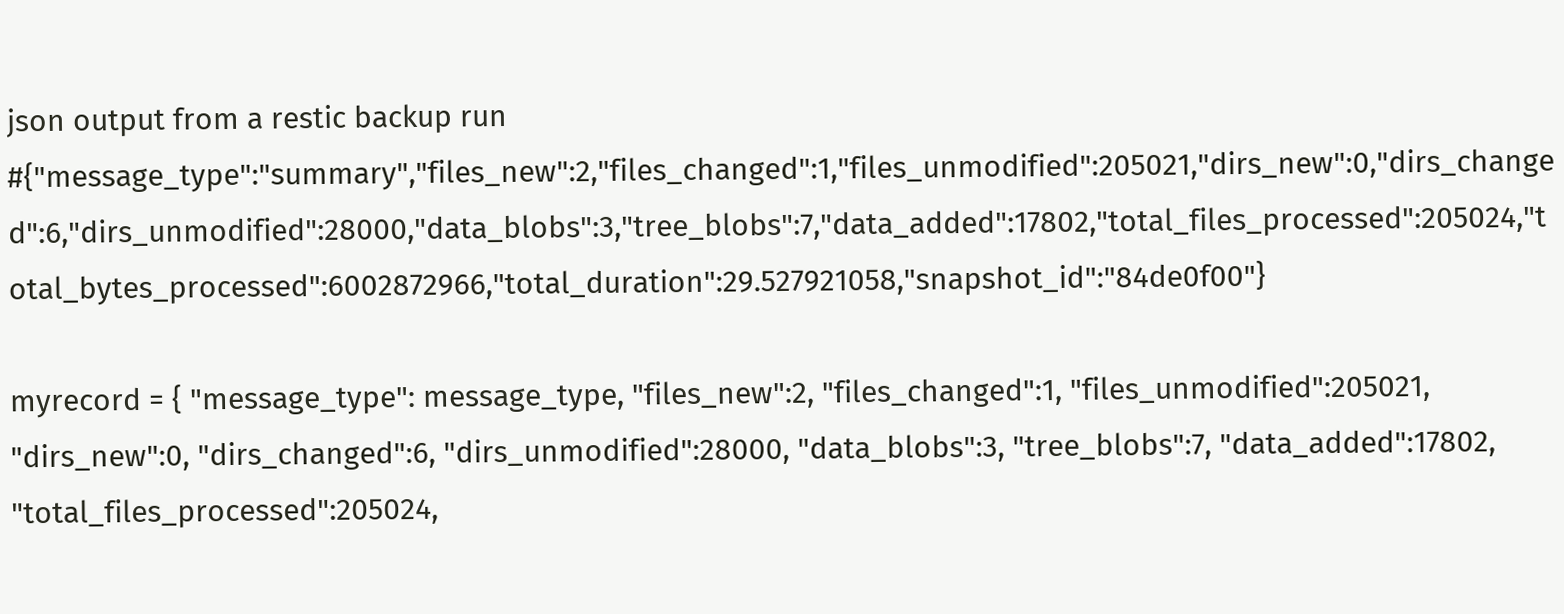json output from a restic backup run #{"message_type":"summary","files_new":2,"files_changed":1,"files_unmodified":205021,"dirs_new":0,"dirs_changed":6,"dirs_unmodified":28000,"data_blobs":3,"tree_blobs":7,"data_added":17802,"total_files_processed":205024,"total_bytes_processed":6002872966,"total_duration":29.527921058,"snapshot_id":"84de0f00"}

myrecord = { "message_type": message_type, "files_new":2, "files_changed":1, "files_unmodified":205021, "dirs_new":0, "dirs_changed":6, "dirs_unmodified":28000, "data_blobs":3, "tree_blobs":7, "data_added":17802, "total_files_processed":205024,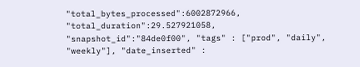"total_bytes_processed":6002872966, "total_duration":29.527921058, "snapshot_id":"84de0f00", "tags" : ["prod", "daily", "weekly"], "date_inserted" :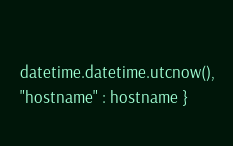datetime.datetime.utcnow(), "hostname" : hostname }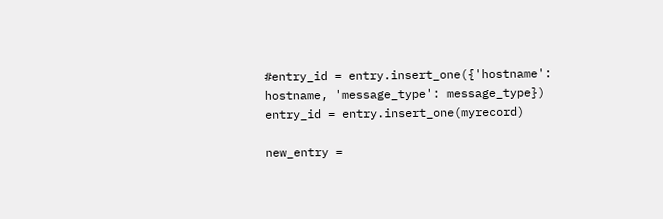#entry_id = entry.insert_one({'hostname': hostname, 'message_type': message_type}) entry_id = entry.insert_one(myrecord)

new_entry =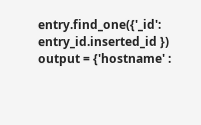entry.find_one({'_id': entry_id.inserted_id }) output = {'hostname' :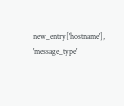new_entry['hostname'], 'message_type'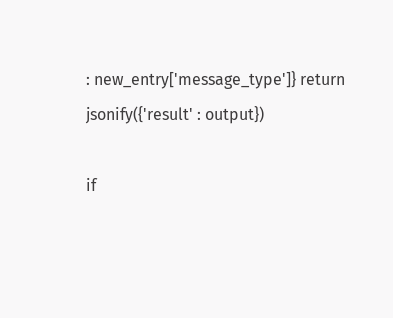: new_entry['message_type']} return jsonify({'result' : output})

if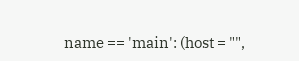name == 'main': (host = "",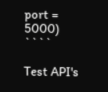port = 5000) ````

Test API's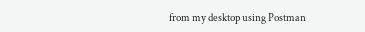from my desktop using Postman